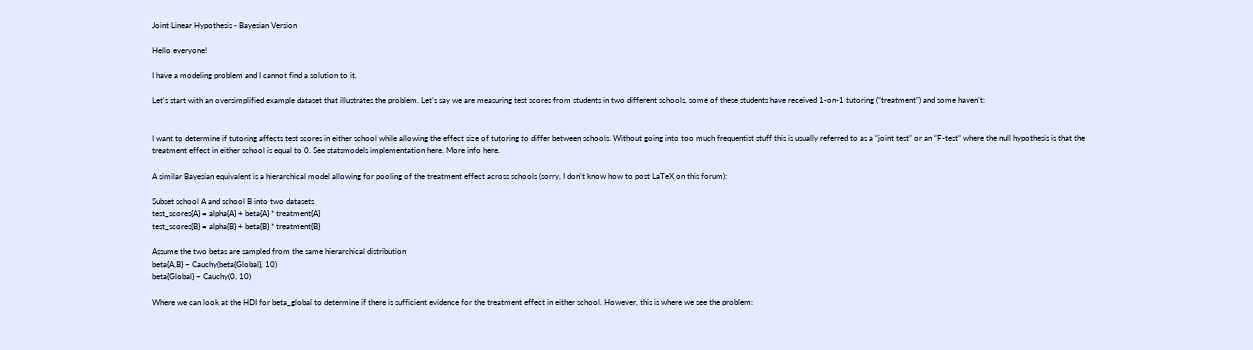Joint Linear Hypothesis - Bayesian Version

Hello everyone!

I have a modeling problem and I cannot find a solution to it.

Let’s start with an oversimplified example dataset that illustrates the problem. Let’s say we are measuring test scores from students in two different schools, some of these students have received 1-on-1 tutoring (“treatment”) and some haven’t:


I want to determine if tutoring affects test scores in either school while allowing the effect size of tutoring to differ between schools. Without going into too much frequentist stuff this is usually referred to as a “joint test” or an “F-test” where the null hypothesis is that the treatment effect in either school is equal to 0. See statsmodels implementation here. More info here.

A similar Bayesian equivalent is a hierarchical model allowing for pooling of the treatment effect across schools (sorry, I don’t know how to post LaTeX on this forum):

Subset school A and school B into two datasets
test_scores{A} = alpha{A} + beta{A} * treatment{A}
test_scores{B} = alpha{B} + beta{B} * treatment{B}

Assume the two betas are sampled from the same hierarchical distribution
beta{A,B} ~ Cauchy(beta{Global}, 10)
beta{Global} ~ Cauchy(0, 10)

Where we can look at the HDI for beta_global to determine if there is sufficient evidence for the treatment effect in either school. However, this is where we see the problem: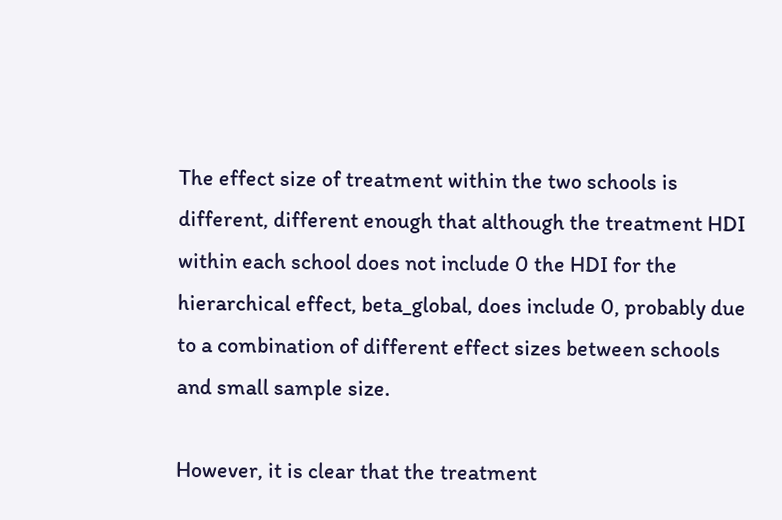The effect size of treatment within the two schools is different, different enough that although the treatment HDI within each school does not include 0 the HDI for the hierarchical effect, beta_global, does include 0, probably due to a combination of different effect sizes between schools and small sample size.

However, it is clear that the treatment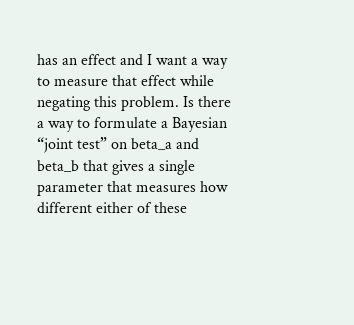has an effect and I want a way to measure that effect while negating this problem. Is there a way to formulate a Bayesian “joint test” on beta_a and beta_b that gives a single parameter that measures how different either of these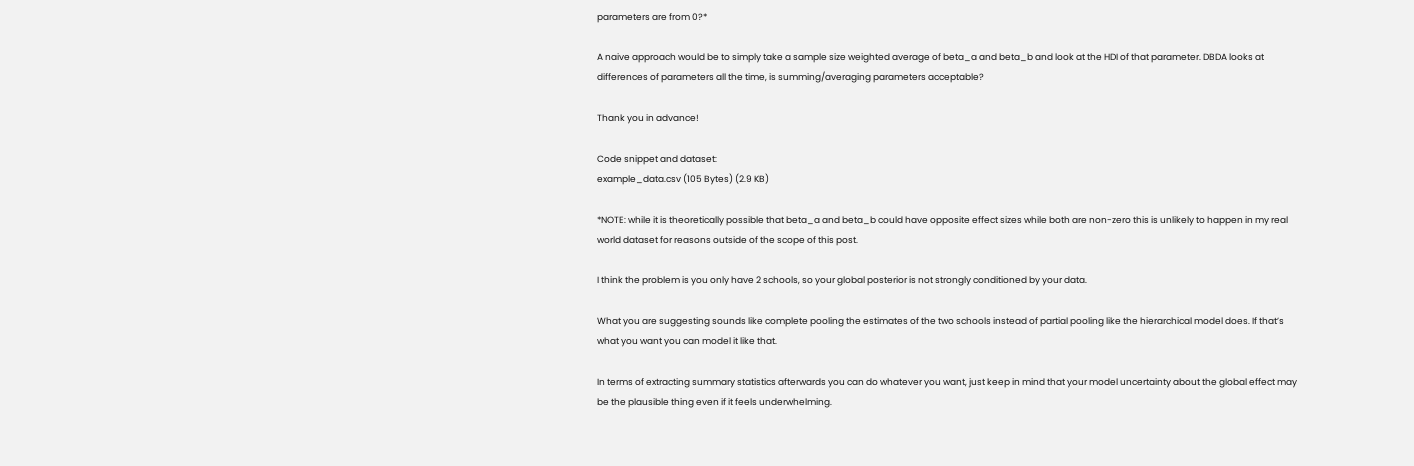parameters are from 0?*

A naive approach would be to simply take a sample size weighted average of beta_a and beta_b and look at the HDI of that parameter. DBDA looks at differences of parameters all the time, is summing/averaging parameters acceptable?

Thank you in advance!

Code snippet and dataset:
example_data.csv (105 Bytes) (2.9 KB)

*NOTE: while it is theoretically possible that beta_a and beta_b could have opposite effect sizes while both are non-zero this is unlikely to happen in my real world dataset for reasons outside of the scope of this post.

I think the problem is you only have 2 schools, so your global posterior is not strongly conditioned by your data.

What you are suggesting sounds like complete pooling the estimates of the two schools instead of partial pooling like the hierarchical model does. If that’s what you want you can model it like that.

In terms of extracting summary statistics afterwards you can do whatever you want, just keep in mind that your model uncertainty about the global effect may be the plausible thing even if it feels underwhelming.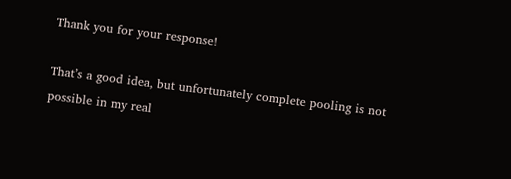Thank you for your response!

That’s a good idea, but unfortunately complete pooling is not possible in my real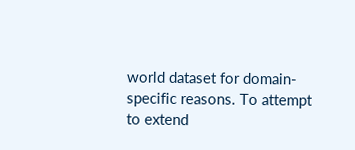world dataset for domain-specific reasons. To attempt to extend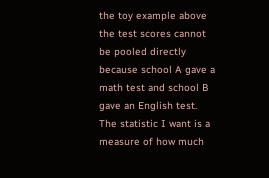the toy example above the test scores cannot be pooled directly because school A gave a math test and school B gave an English test. The statistic I want is a measure of how much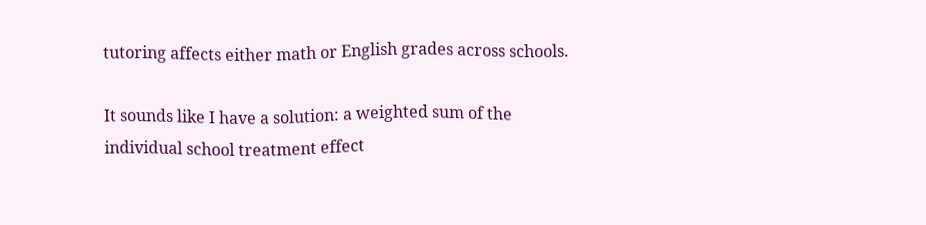tutoring affects either math or English grades across schools.

It sounds like I have a solution: a weighted sum of the individual school treatment effect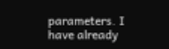parameters. I have already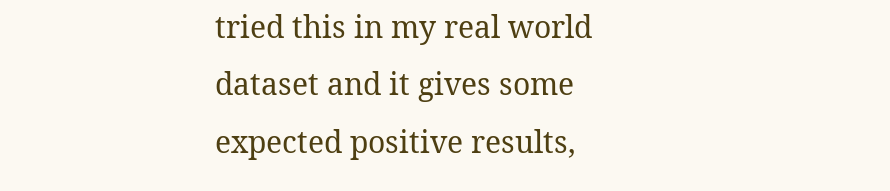tried this in my real world dataset and it gives some expected positive results,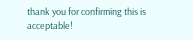thank you for confirming this is acceptable!